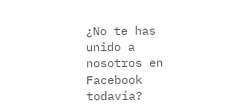¿No te has unido a nosotros en Facebook todavía?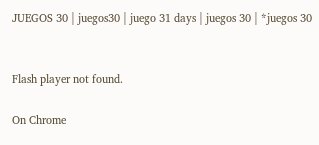JUEGOS 30 | juegos30 | juego 31 days | juegos 30 | *juegos 30


Flash player not found.

On Chrome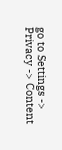go to Settings -> Privacy -> Content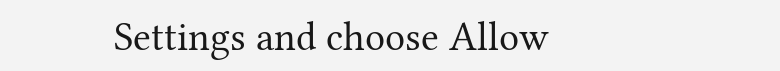Settings and choose Allow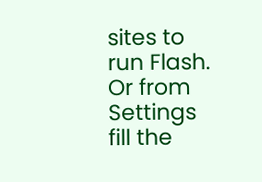sites to run Flash.
Or from Settings fill the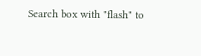Search box with "flash" to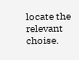locate the relevant choise.